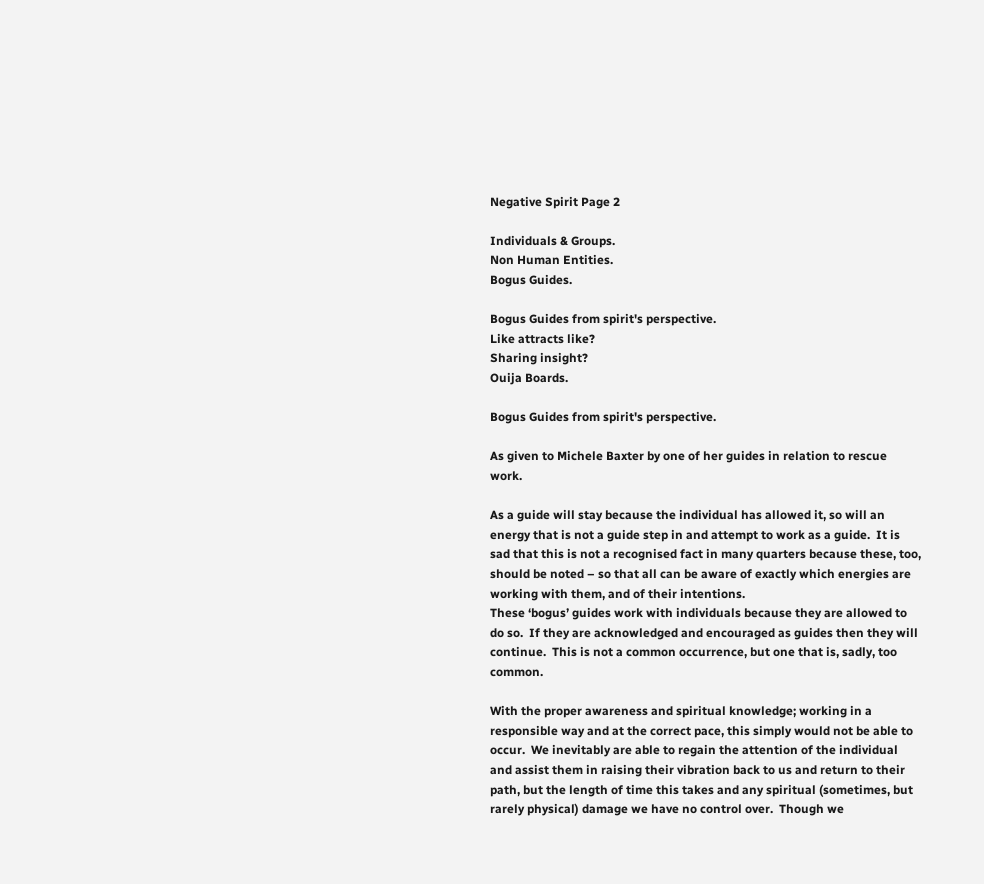Negative Spirit Page 2

Individuals & Groups.
Non Human Entities.
Bogus Guides.

Bogus Guides from spirit's perspective.
Like attracts like?
Sharing insight?
Ouija Boards.

Bogus Guides from spirit's perspective.

As given to Michele Baxter by one of her guides in relation to rescue work.

As a guide will stay because the individual has allowed it, so will an energy that is not a guide step in and attempt to work as a guide.  It is sad that this is not a recognised fact in many quarters because these, too, should be noted – so that all can be aware of exactly which energies are working with them, and of their intentions.
These ‘bogus’ guides work with individuals because they are allowed to do so.  If they are acknowledged and encouraged as guides then they will continue.  This is not a common occurrence, but one that is, sadly, too common.

With the proper awareness and spiritual knowledge; working in a responsible way and at the correct pace, this simply would not be able to occur.  We inevitably are able to regain the attention of the individual and assist them in raising their vibration back to us and return to their path, but the length of time this takes and any spiritual (sometimes, but rarely physical) damage we have no control over.  Though we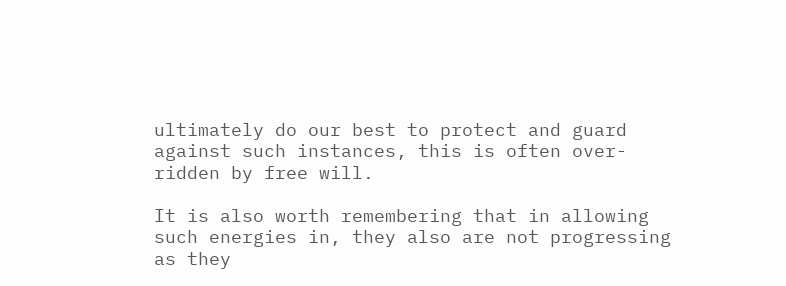ultimately do our best to protect and guard against such instances, this is often over-ridden by free will.

It is also worth remembering that in allowing such energies in, they also are not progressing as they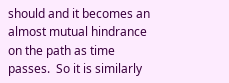should and it becomes an almost mutual hindrance on the path as time passes.  So it is similarly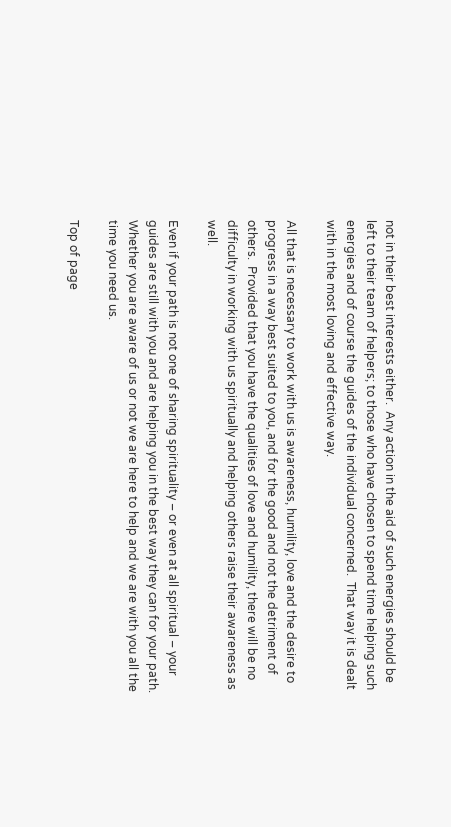not in their best interests either.  Any action in the aid of such energies should be left to their team of helpers; to those who have chosen to spend time helping such energies and of course the guides of the individual concerned.  That way it is dealt with in the most loving and effective way.

All that is necessary to work with us is awareness, humility, love and the desire to progress in a way best suited to you, and for the good and not the detriment of others.  Provided that you have the qualities of love and humility, there will be no difficulty in working with us spiritually and helping others raise their awareness as well.

Even if your path is not one of sharing spirituality – or even at all spiritual – your guides are still with you and are helping you in the best way they can for your path.  Whether you are aware of us or not we are here to help and we are with you all the time you need us.

Top of page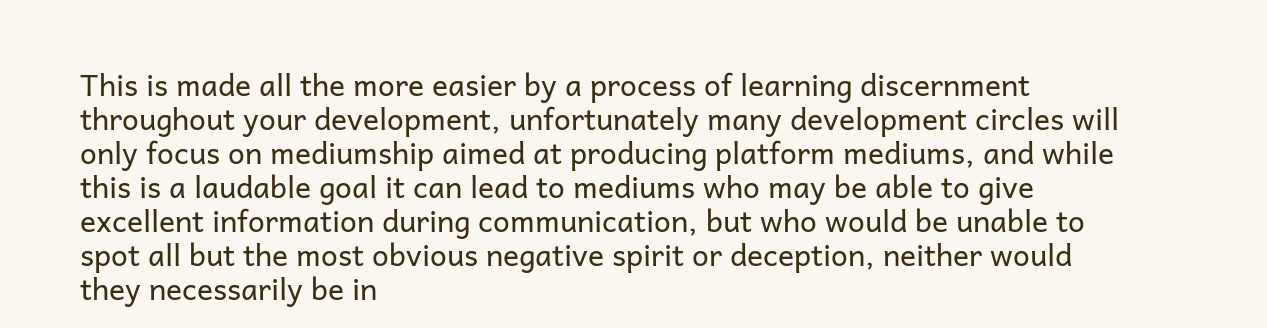This is made all the more easier by a process of learning discernment throughout your development, unfortunately many development circles will only focus on mediumship aimed at producing platform mediums, and while this is a laudable goal it can lead to mediums who may be able to give excellent information during communication, but who would be unable to spot all but the most obvious negative spirit or deception, neither would they necessarily be in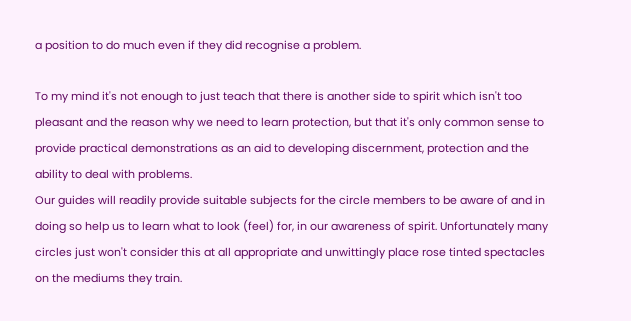a position to do much even if they did recognise a problem.

To my mind it's not enough to just teach that there is another side to spirit which isn't too pleasant and the reason why we need to learn protection, but that it's only common sense to provide practical demonstrations as an aid to developing discernment, protection and the ability to deal with problems.
Our guides will readily provide suitable subjects for the circle members to be aware of and in doing so help us to learn what to look (feel) for, in our awareness of spirit. Unfortunately many circles just won't consider this at all appropriate and unwittingly place rose tinted spectacles on the mediums they train.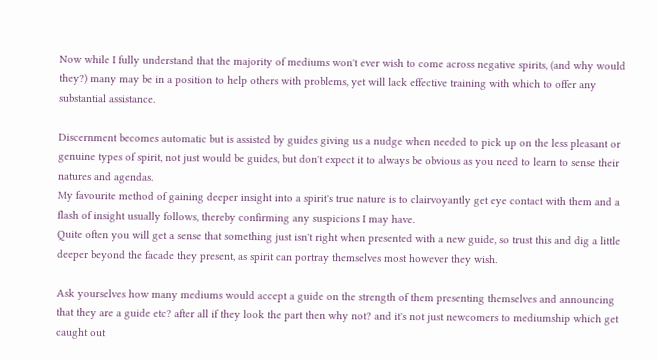Now while I fully understand that the majority of mediums won't ever wish to come across negative spirits, (and why would they?) many may be in a position to help others with problems, yet will lack effective training with which to offer any substantial assistance.

Discernment becomes automatic but is assisted by guides giving us a nudge when needed to pick up on the less pleasant or genuine types of spirit, not just would be guides, but don't expect it to always be obvious as you need to learn to sense their natures and agendas.
My favourite method of gaining deeper insight into a spirit's true nature is to clairvoyantly get eye contact with them and a flash of insight usually follows, thereby confirming any suspicions I may have.
Quite often you will get a sense that something just isn't right when presented with a new guide, so trust this and dig a little deeper beyond the facade they present, as spirit can portray themselves most however they wish.

Ask yourselves how many mediums would accept a guide on the strength of them presenting themselves and announcing that they are a guide etc? after all if they look the part then why not? and it's not just newcomers to mediumship which get caught out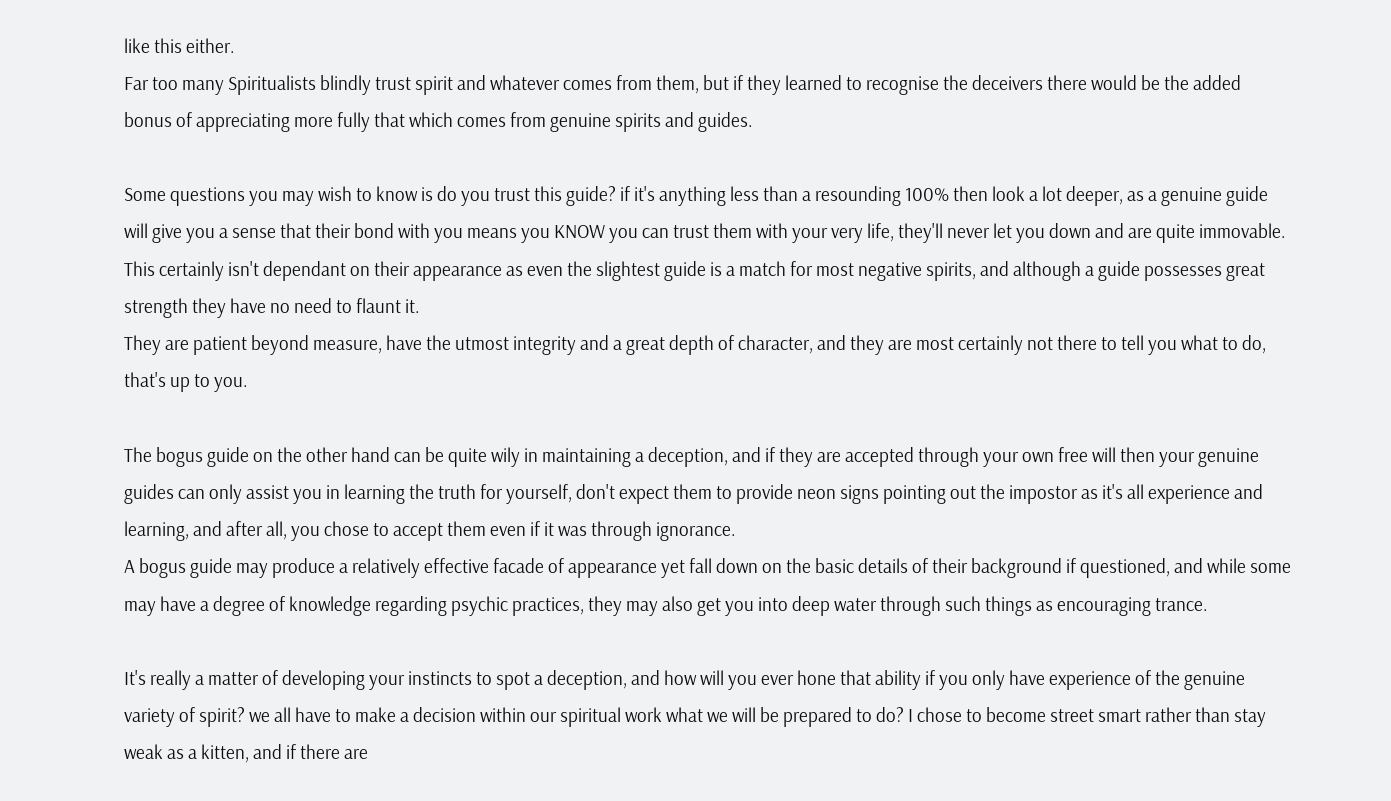like this either.
Far too many Spiritualists blindly trust spirit and whatever comes from them, but if they learned to recognise the deceivers there would be the added bonus of appreciating more fully that which comes from genuine spirits and guides.

Some questions you may wish to know is do you trust this guide? if it's anything less than a resounding 100% then look a lot deeper, as a genuine guide will give you a sense that their bond with you means you KNOW you can trust them with your very life, they'll never let you down and are quite immovable.
This certainly isn't dependant on their appearance as even the slightest guide is a match for most negative spirits, and although a guide possesses great strength they have no need to flaunt it.
They are patient beyond measure, have the utmost integrity and a great depth of character, and they are most certainly not there to tell you what to do, that's up to you.

The bogus guide on the other hand can be quite wily in maintaining a deception, and if they are accepted through your own free will then your genuine guides can only assist you in learning the truth for yourself, don't expect them to provide neon signs pointing out the impostor as it's all experience and learning, and after all, you chose to accept them even if it was through ignorance.
A bogus guide may produce a relatively effective facade of appearance yet fall down on the basic details of their background if questioned, and while some may have a degree of knowledge regarding psychic practices, they may also get you into deep water through such things as encouraging trance.

It's really a matter of developing your instincts to spot a deception, and how will you ever hone that ability if you only have experience of the genuine variety of spirit? we all have to make a decision within our spiritual work what we will be prepared to do? I chose to become street smart rather than stay weak as a kitten, and if there are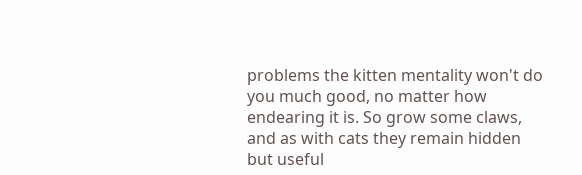problems the kitten mentality won't do you much good, no matter how endearing it is. So grow some claws, and as with cats they remain hidden but useful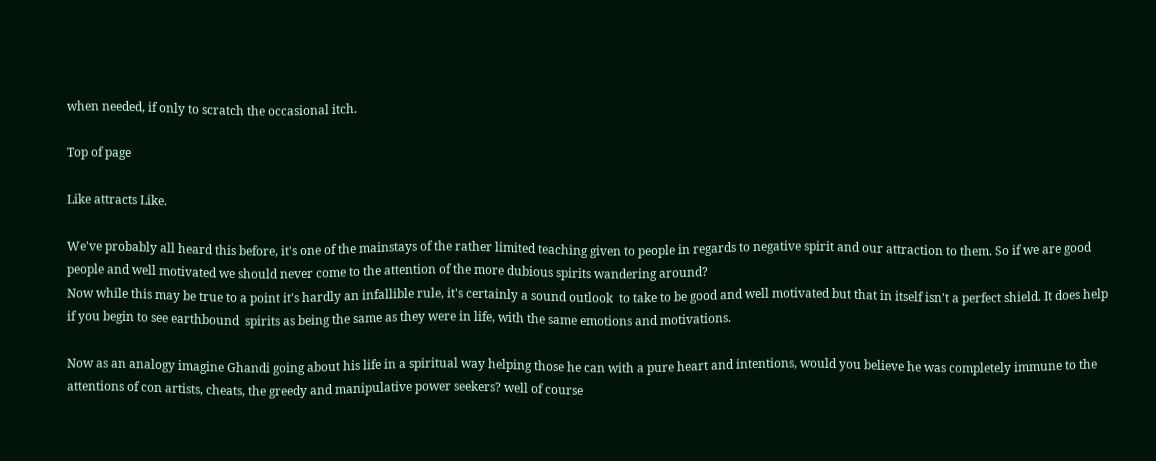when needed, if only to scratch the occasional itch.

Top of page

Like attracts Like.

We've probably all heard this before, it's one of the mainstays of the rather limited teaching given to people in regards to negative spirit and our attraction to them. So if we are good people and well motivated we should never come to the attention of the more dubious spirits wandering around?
Now while this may be true to a point it's hardly an infallible rule, it's certainly a sound outlook  to take to be good and well motivated but that in itself isn't a perfect shield. It does help if you begin to see earthbound  spirits as being the same as they were in life, with the same emotions and motivations.

Now as an analogy imagine Ghandi going about his life in a spiritual way helping those he can with a pure heart and intentions, would you believe he was completely immune to the attentions of con artists, cheats, the greedy and manipulative power seekers? well of course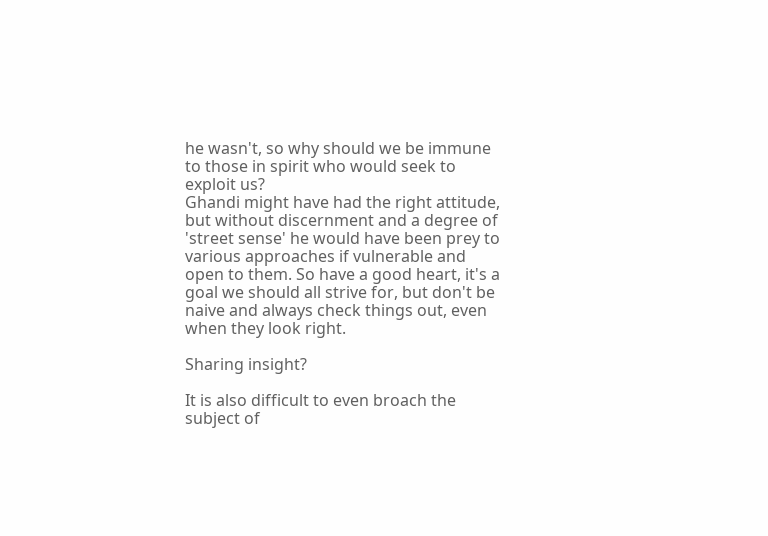he wasn't, so why should we be immune to those in spirit who would seek to exploit us?
Ghandi might have had the right attitude, but without discernment and a degree of 'street sense' he would have been prey to various approaches if vulnerable and open to them. So have a good heart, it's a goal we should all strive for, but don't be naive and always check things out, even when they look right.

Sharing insight?

It is also difficult to even broach the subject of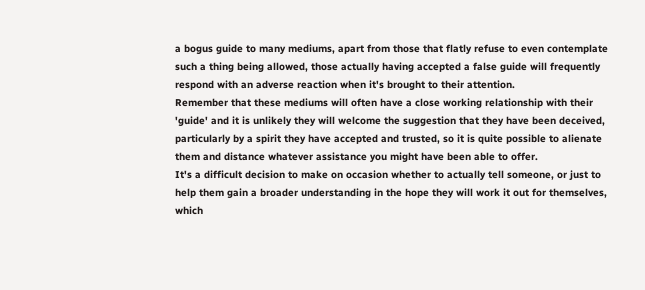a bogus guide to many mediums, apart from those that flatly refuse to even contemplate such a thing being allowed, those actually having accepted a false guide will frequently respond with an adverse reaction when it's brought to their attention.
Remember that these mediums will often have a close working relationship with their 'guide' and it is unlikely they will welcome the suggestion that they have been deceived, particularly by a spirit they have accepted and trusted, so it is quite possible to alienate them and distance whatever assistance you might have been able to offer.
It's a difficult decision to make on occasion whether to actually tell someone, or just to help them gain a broader understanding in the hope they will work it out for themselves, which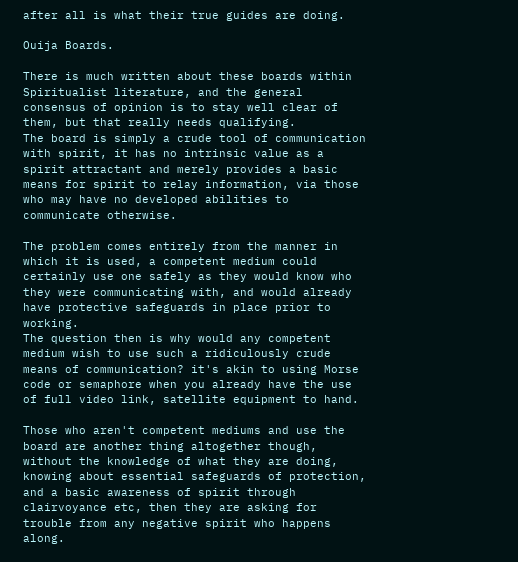after all is what their true guides are doing.

Ouija Boards.

There is much written about these boards within Spiritualist literature, and the general consensus of opinion is to stay well clear of them, but that really needs qualifying.
The board is simply a crude tool of communication with spirit, it has no intrinsic value as a spirit attractant and merely provides a basic means for spirit to relay information, via those who may have no developed abilities to communicate otherwise.

The problem comes entirely from the manner in which it is used, a competent medium could certainly use one safely as they would know who they were communicating with, and would already have protective safeguards in place prior to working.
The question then is why would any competent medium wish to use such a ridiculously crude means of communication? it's akin to using Morse code or semaphore when you already have the use of full video link, satellite equipment to hand.

Those who aren't competent mediums and use the board are another thing altogether though, without the knowledge of what they are doing, knowing about essential safeguards of protection, and a basic awareness of spirit through clairvoyance etc, then they are asking for trouble from any negative spirit who happens along.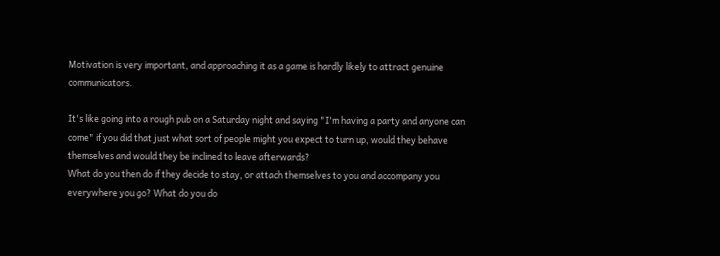Motivation is very important, and approaching it as a game is hardly likely to attract genuine communicators.

It's like going into a rough pub on a Saturday night and saying "I'm having a party and anyone can come" if you did that just what sort of people might you expect to turn up, would they behave themselves and would they be inclined to leave afterwards?
What do you then do if they decide to stay, or attach themselves to you and accompany you everywhere you go? What do you do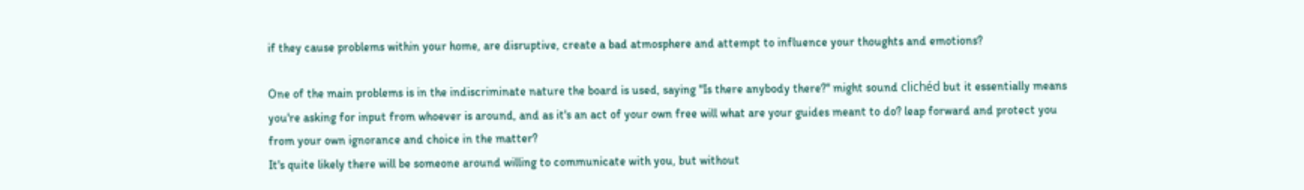if they cause problems within your home, are disruptive, create a bad atmosphere and attempt to influence your thoughts and emotions?

One of the main problems is in the indiscriminate nature the board is used, saying "Is there anybody there?" might sound clichéd but it essentially means you're asking for input from whoever is around, and as it's an act of your own free will what are your guides meant to do? leap forward and protect you from your own ignorance and choice in the matter?
It's quite likely there will be someone around willing to communicate with you, but without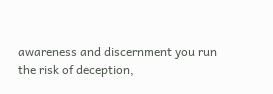awareness and discernment you run the risk of deception,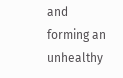and forming an unhealthy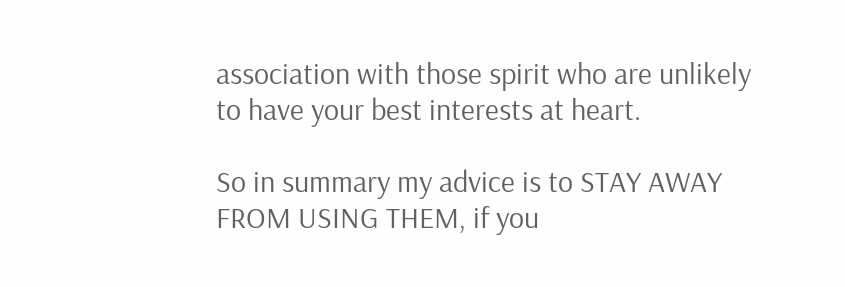association with those spirit who are unlikely to have your best interests at heart.

So in summary my advice is to STAY AWAY FROM USING THEM, if you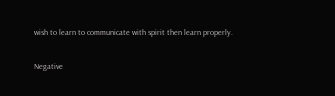wish to learn to communicate with spirit then learn properly.

Negative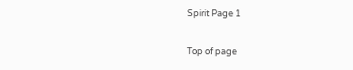Spirit Page 1

Top of page